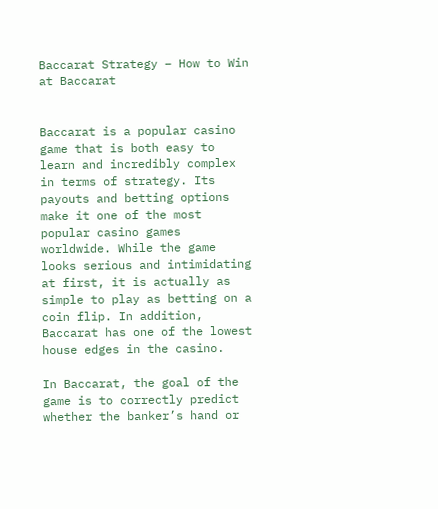Baccarat Strategy – How to Win at Baccarat


Baccarat is a popular casino game that is both easy to learn and incredibly complex in terms of strategy. Its payouts and betting options make it one of the most popular casino games worldwide. While the game looks serious and intimidating at first, it is actually as simple to play as betting on a coin flip. In addition, Baccarat has one of the lowest house edges in the casino.

In Baccarat, the goal of the game is to correctly predict whether the banker’s hand or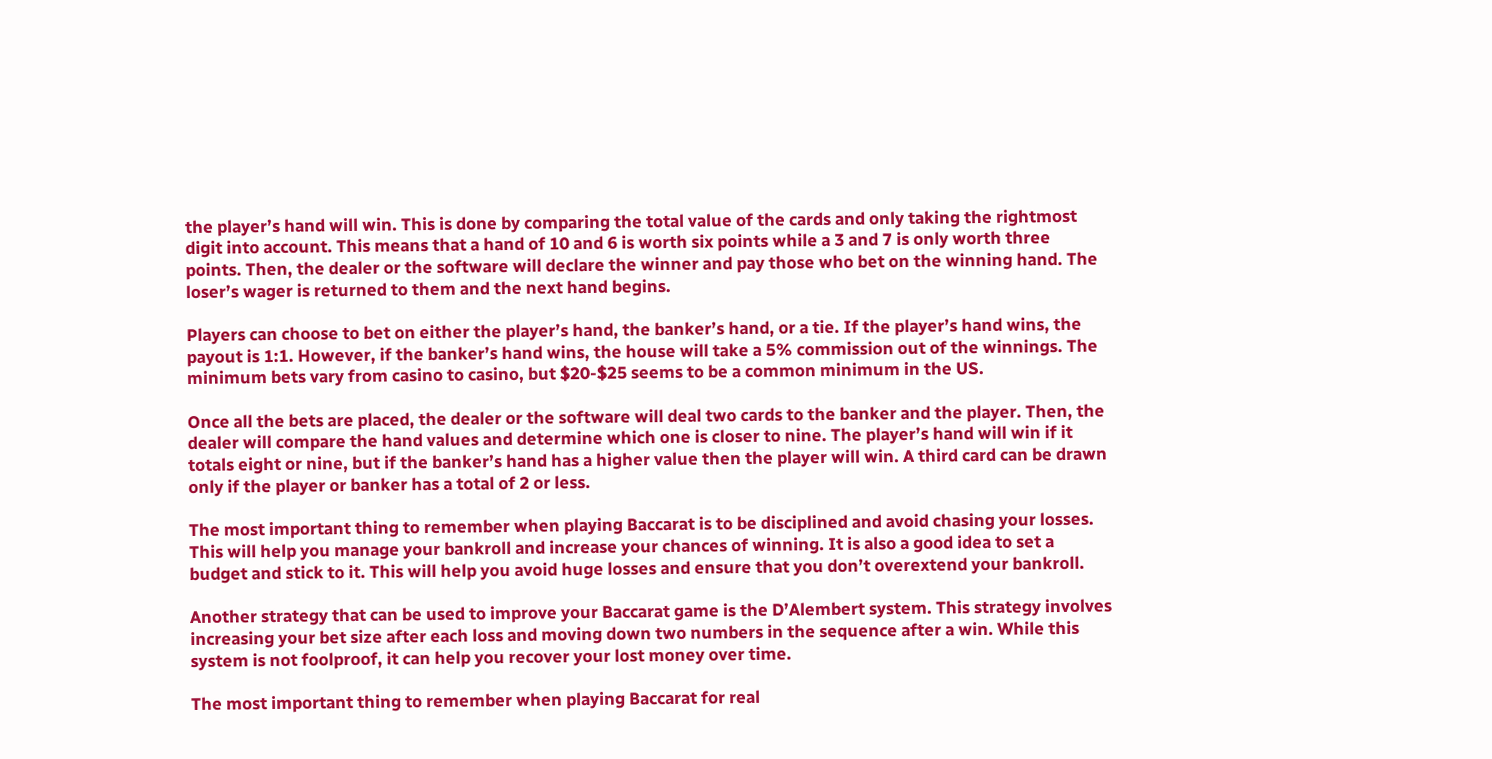the player’s hand will win. This is done by comparing the total value of the cards and only taking the rightmost digit into account. This means that a hand of 10 and 6 is worth six points while a 3 and 7 is only worth three points. Then, the dealer or the software will declare the winner and pay those who bet on the winning hand. The loser’s wager is returned to them and the next hand begins.

Players can choose to bet on either the player’s hand, the banker’s hand, or a tie. If the player’s hand wins, the payout is 1:1. However, if the banker’s hand wins, the house will take a 5% commission out of the winnings. The minimum bets vary from casino to casino, but $20-$25 seems to be a common minimum in the US.

Once all the bets are placed, the dealer or the software will deal two cards to the banker and the player. Then, the dealer will compare the hand values and determine which one is closer to nine. The player’s hand will win if it totals eight or nine, but if the banker’s hand has a higher value then the player will win. A third card can be drawn only if the player or banker has a total of 2 or less.

The most important thing to remember when playing Baccarat is to be disciplined and avoid chasing your losses. This will help you manage your bankroll and increase your chances of winning. It is also a good idea to set a budget and stick to it. This will help you avoid huge losses and ensure that you don’t overextend your bankroll.

Another strategy that can be used to improve your Baccarat game is the D’Alembert system. This strategy involves increasing your bet size after each loss and moving down two numbers in the sequence after a win. While this system is not foolproof, it can help you recover your lost money over time.

The most important thing to remember when playing Baccarat for real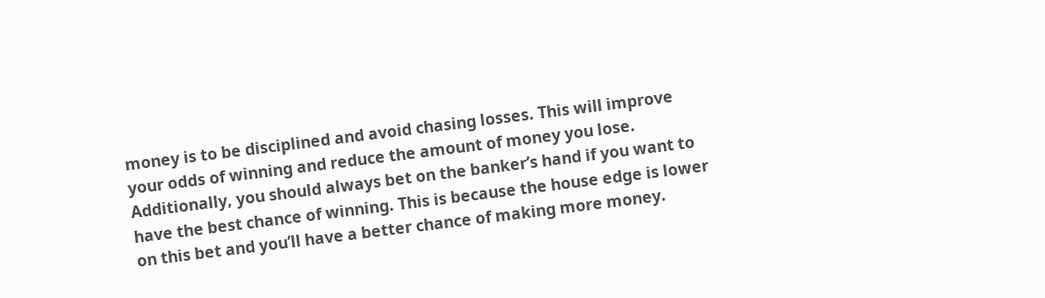money is to be disciplined and avoid chasing losses. This will improve your odds of winning and reduce the amount of money you lose. Additionally, you should always bet on the banker’s hand if you want to have the best chance of winning. This is because the house edge is lower on this bet and you’ll have a better chance of making more money.